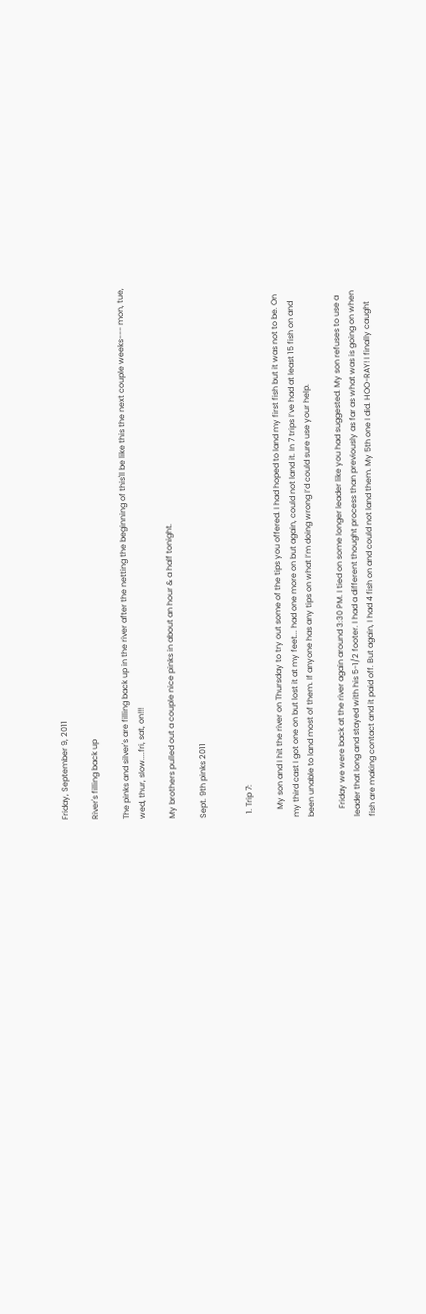Friday, September 9, 2011

River's filling back up

The pinks and silver's are filling back up in the river after the netting the beginning of this'll be like this the next couple weeks--- mon, tue, wed, thur, slow....fri, sat, on!!!

My brothers pulled out a couple nice pinks in about an hour & a half tonight.

Sept. 9th pinks 2011


  1. Trip 7:

    My son and I hit the river on Thursday to try out some of the tips you offered. I had hoped to land my first fish but it was not to be. On my third cast I got one on but lost it at my feet... had one more on but again, could not land it. In 7 trips I’ve had at least 15 fish on and been unable to land most of them. If anyone has any tips on what I’m doing wrong I’d could sure use your help.

    Friday we were back at the river again around 3:30 PM. I tied on some longer leader like you had suggested. My son refuses to use a leader that long and stayed with his 5-1/2 footer. I had a different thought process than previously as far as what was is going on when fish are making contact and it paid off. But again, I had 4 fish on and could not land them. My 5th one I did. HOO-RAY! I finally caught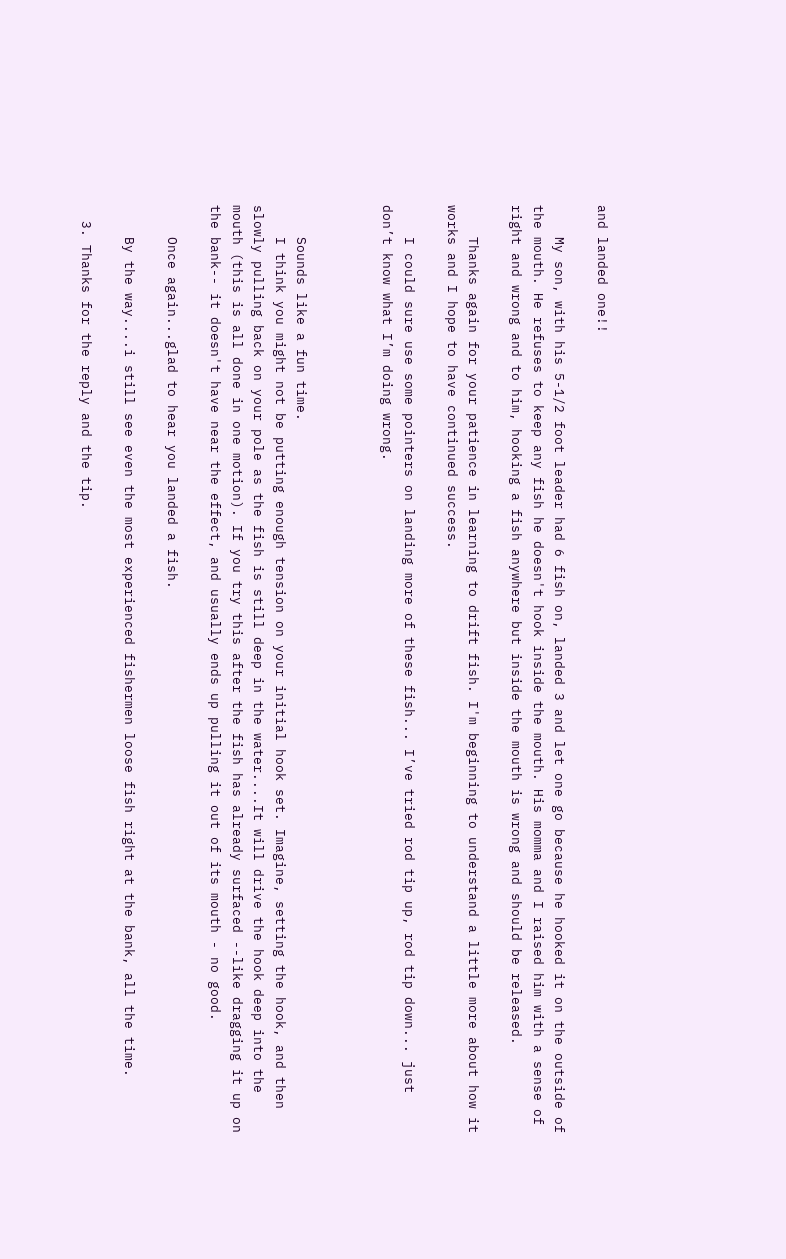and landed one!!

    My son, with his 5-1/2 foot leader had 6 fish on, landed 3 and let one go because he hooked it on the outside of the mouth. He refuses to keep any fish he doesn't hook inside the mouth. His momma and I raised him with a sense of right and wrong and to him, hooking a fish anywhere but inside the mouth is wrong and should be released.

    Thanks again for your patience in learning to drift fish. I'm beginning to understand a little more about how it works and I hope to have continued success.

    I could sure use some pointers on landing more of these fish... I’ve tried rod tip up, rod tip down... just don’t know what I’m doing wrong.



    Sounds like a fun time.
    I think you might not be putting enough tension on your initial hook set. Imagine, setting the hook, and then slowly pulling back on your pole as the fish is still deep in the water....It will drive the hook deep into the mouth (this is all done in one motion). If you try this after the fish has already surfaced --like dragging it up on the bank-- it doesn't have near the effect, and usually ends up pulling it out of its mouth - no good.

    Once again...glad to hear you landed a fish.

    By the way....i still see even the most experienced fishermen loose fish right at the bank, all the time.

  3. Thanks for the reply and the tip.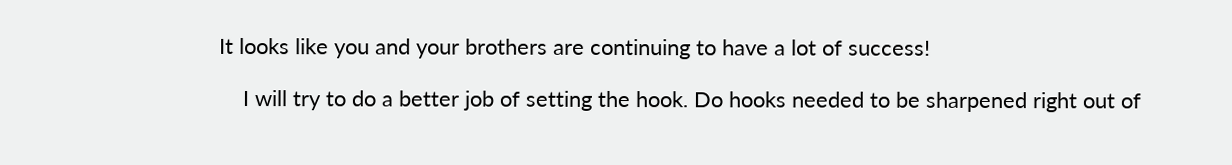It looks like you and your brothers are continuing to have a lot of success!

    I will try to do a better job of setting the hook. Do hooks needed to be sharpened right out of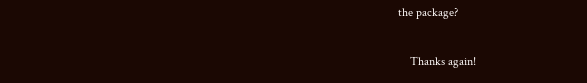the package?

    Thanks again!